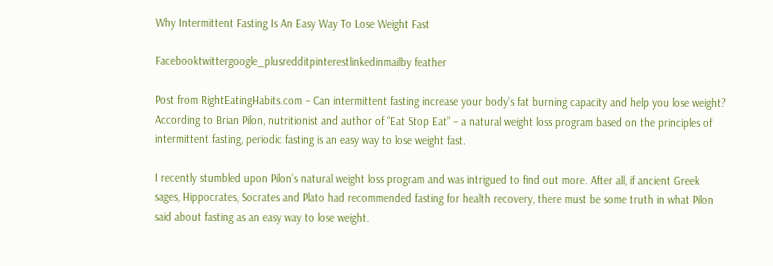Why Intermittent Fasting Is An Easy Way To Lose Weight Fast

Facebooktwittergoogle_plusredditpinterestlinkedinmailby feather

Post from RightEatingHabits.com – Can intermittent fasting increase your body’s fat burning capacity and help you lose weight? According to Brian Pilon, nutritionist and author of “Eat Stop Eat” – a natural weight loss program based on the principles of intermittent fasting, periodic fasting is an easy way to lose weight fast.

I recently stumbled upon Pilon’s natural weight loss program and was intrigued to find out more. After all, if ancient Greek sages, Hippocrates, Socrates and Plato had recommended fasting for health recovery, there must be some truth in what Pilon said about fasting as an easy way to lose weight.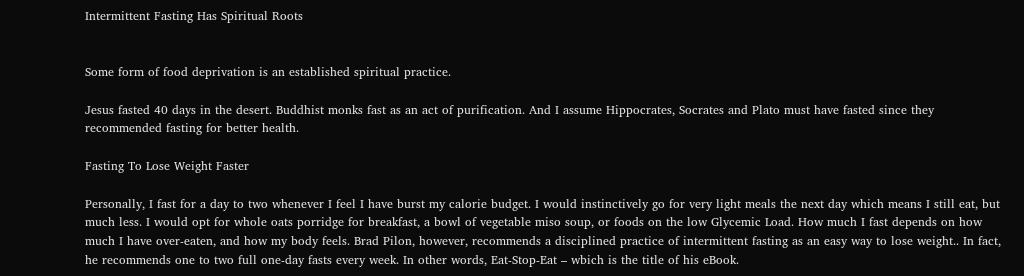Intermittent Fasting Has Spiritual Roots


Some form of food deprivation is an established spiritual practice.

Jesus fasted 40 days in the desert. Buddhist monks fast as an act of purification. And I assume Hippocrates, Socrates and Plato must have fasted since they recommended fasting for better health.

Fasting To Lose Weight Faster

Personally, I fast for a day to two whenever I feel I have burst my calorie budget. I would instinctively go for very light meals the next day which means I still eat, but much less. I would opt for whole oats porridge for breakfast, a bowl of vegetable miso soup, or foods on the low Glycemic Load. How much I fast depends on how much I have over-eaten, and how my body feels. Brad Pilon, however, recommends a disciplined practice of intermittent fasting as an easy way to lose weight.. In fact, he recommends one to two full one-day fasts every week. In other words, Eat-Stop-Eat – wbich is the title of his eBook.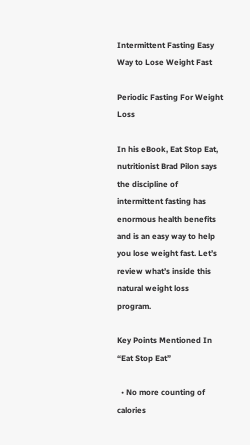Intermittent Fasting Easy Way to Lose Weight Fast

Periodic Fasting For Weight Loss

In his eBook, Eat Stop Eat, nutritionist Brad Pilon says the discipline of intermittent fasting has enormous health benefits and is an easy way to help you lose weight fast. Let’s review what’s inside this natural weight loss program.

Key Points Mentioned In “Eat Stop Eat”

  • No more counting of calories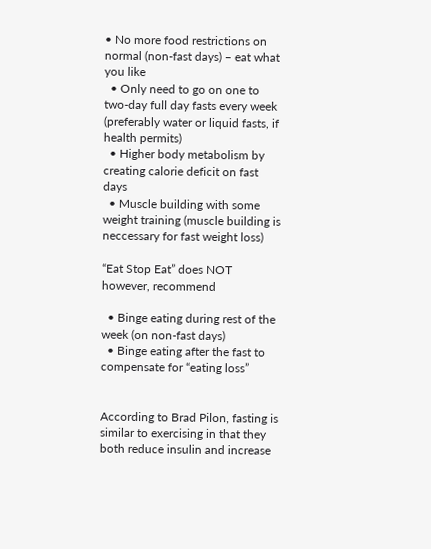• No more food restrictions on normal (non-fast days) – eat what you like
  • Only need to go on one to two-day full day fasts every week (preferably water or liquid fasts, if health permits)
  • Higher body metabolism by creating calorie deficit on fast days
  • Muscle building with some weight training (muscle building is neccessary for fast weight loss)

“Eat Stop Eat” does NOT however, recommend

  • Binge eating during rest of the week (on non-fast days)
  • Binge eating after the fast to compensate for “eating loss”


According to Brad Pilon, fasting is similar to exercising in that they both reduce insulin and increase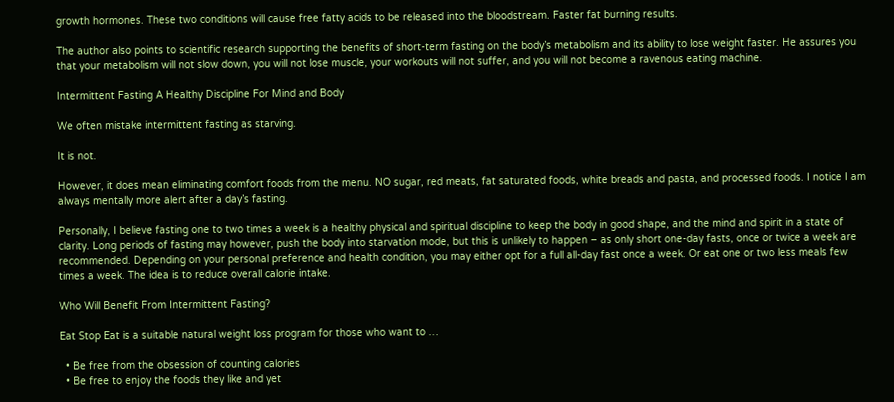growth hormones. These two conditions will cause free fatty acids to be released into the bloodstream. Faster fat burning results.

The author also points to scientific research supporting the benefits of short-term fasting on the body’s metabolism and its ability to lose weight faster. He assures you that your metabolism will not slow down, you will not lose muscle, your workouts will not suffer, and you will not become a ravenous eating machine.

Intermittent Fasting A Healthy Discipline For Mind and Body

We often mistake intermittent fasting as starving.

It is not.

However, it does mean eliminating comfort foods from the menu. NO sugar, red meats, fat saturated foods, white breads and pasta, and processed foods. I notice I am always mentally more alert after a day’s fasting.

Personally, I believe fasting one to two times a week is a healthy physical and spiritual discipline to keep the body in good shape, and the mind and spirit in a state of clarity. Long periods of fasting may however, push the body into starvation mode, but this is unlikely to happen – as only short one-day fasts, once or twice a week are recommended. Depending on your personal preference and health condition, you may either opt for a full all-day fast once a week. Or eat one or two less meals few times a week. The idea is to reduce overall calorie intake.

Who Will Benefit From Intermittent Fasting?

Eat Stop Eat is a suitable natural weight loss program for those who want to …

  • Be free from the obsession of counting calories
  • Be free to enjoy the foods they like and yet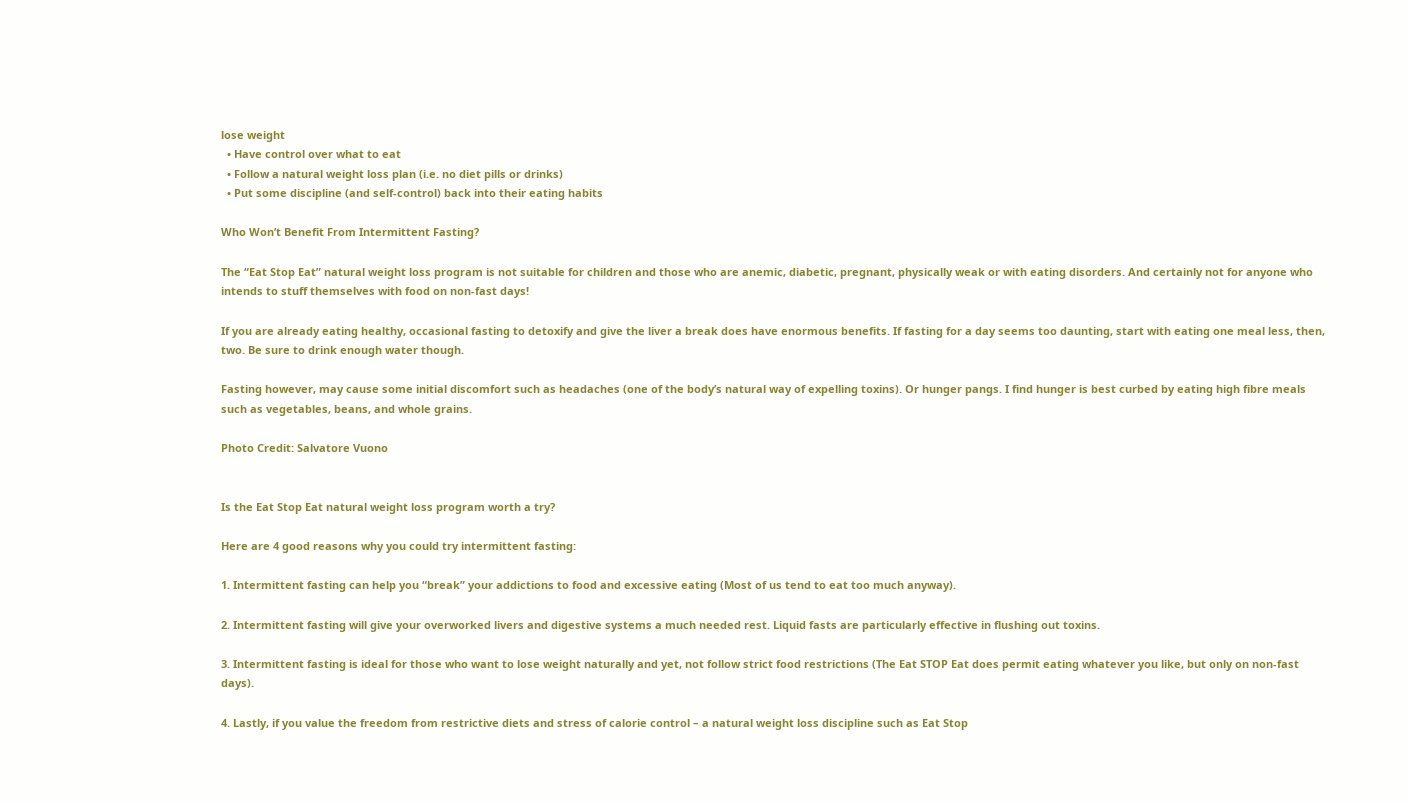lose weight
  • Have control over what to eat
  • Follow a natural weight loss plan (i.e. no diet pills or drinks)
  • Put some discipline (and self-control) back into their eating habits

Who Won’t Benefit From Intermittent Fasting?

The “Eat Stop Eat” natural weight loss program is not suitable for children and those who are anemic, diabetic, pregnant, physically weak or with eating disorders. And certainly not for anyone who intends to stuff themselves with food on non-fast days!

If you are already eating healthy, occasional fasting to detoxify and give the liver a break does have enormous benefits. If fasting for a day seems too daunting, start with eating one meal less, then, two. Be sure to drink enough water though.

Fasting however, may cause some initial discomfort such as headaches (one of the body’s natural way of expelling toxins). Or hunger pangs. I find hunger is best curbed by eating high fibre meals such as vegetables, beans, and whole grains.

Photo Credit: Salvatore Vuono


Is the Eat Stop Eat natural weight loss program worth a try?

Here are 4 good reasons why you could try intermittent fasting:

1. Intermittent fasting can help you “break” your addictions to food and excessive eating (Most of us tend to eat too much anyway).

2. Intermittent fasting will give your overworked livers and digestive systems a much needed rest. Liquid fasts are particularly effective in flushing out toxins.

3. Intermittent fasting is ideal for those who want to lose weight naturally and yet, not follow strict food restrictions (The Eat STOP Eat does permit eating whatever you like, but only on non-fast days).

4. Lastly, if you value the freedom from restrictive diets and stress of calorie control – a natural weight loss discipline such as Eat Stop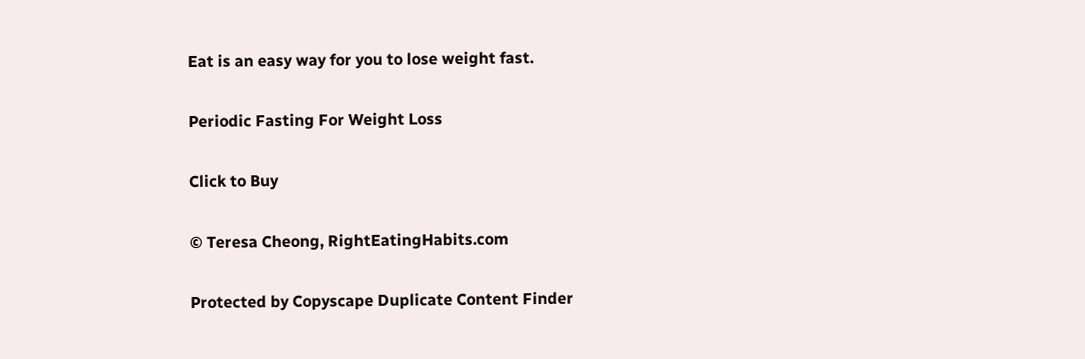Eat is an easy way for you to lose weight fast.

Periodic Fasting For Weight Loss

Click to Buy

© Teresa Cheong, RightEatingHabits.com

Protected by Copyscape Duplicate Content Finder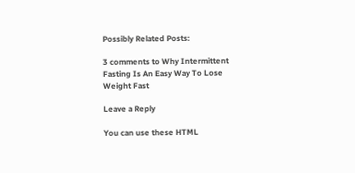Possibly Related Posts:

3 comments to Why Intermittent Fasting Is An Easy Way To Lose Weight Fast

Leave a Reply

You can use these HTML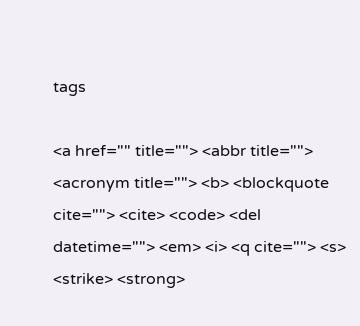tags

<a href="" title=""> <abbr title=""> <acronym title=""> <b> <blockquote cite=""> <cite> <code> <del datetime=""> <em> <i> <q cite=""> <s> <strike> <strong>